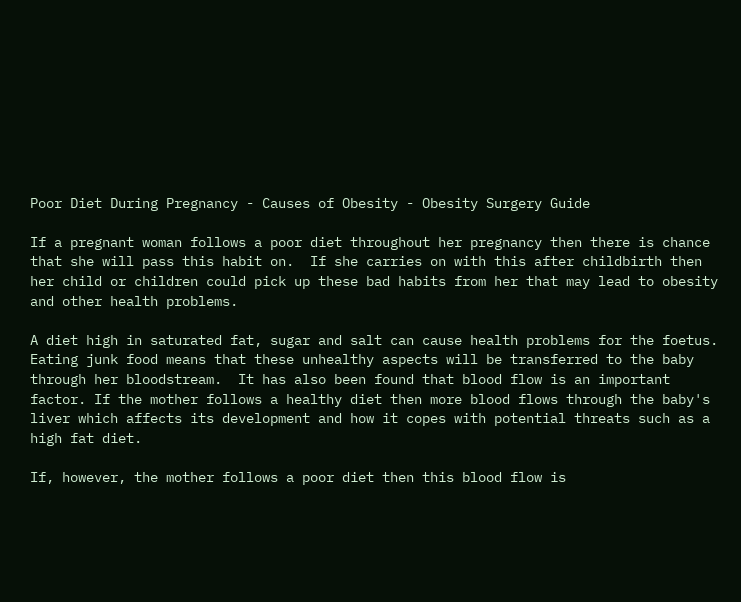Poor Diet During Pregnancy - Causes of Obesity - Obesity Surgery Guide

If a pregnant woman follows a poor diet throughout her pregnancy then there is chance that she will pass this habit on.  If she carries on with this after childbirth then her child or children could pick up these bad habits from her that may lead to obesity and other health problems.

A diet high in saturated fat, sugar and salt can cause health problems for the foetus.  Eating junk food means that these unhealthy aspects will be transferred to the baby through her bloodstream.  It has also been found that blood flow is an important factor. If the mother follows a healthy diet then more blood flows through the baby's liver which affects its development and how it copes with potential threats such as a high fat diet.

If, however, the mother follows a poor diet then this blood flow is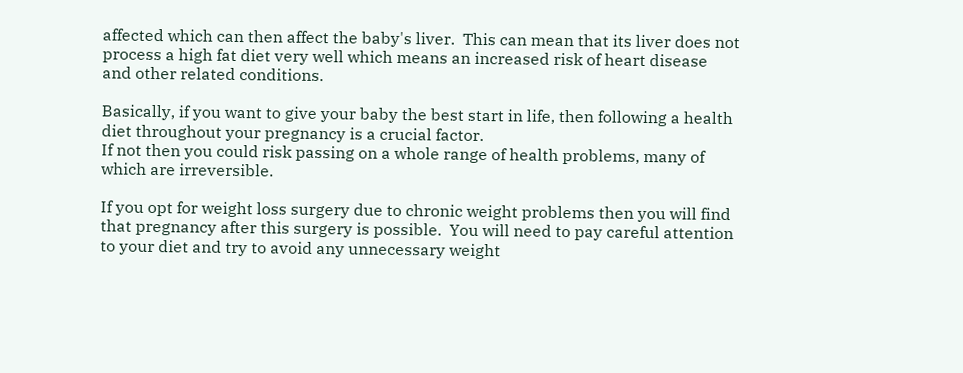affected which can then affect the baby's liver.  This can mean that its liver does not process a high fat diet very well which means an increased risk of heart disease and other related conditions.

Basically, if you want to give your baby the best start in life, then following a health diet throughout your pregnancy is a crucial factor.
If not then you could risk passing on a whole range of health problems, many of which are irreversible.

If you opt for weight loss surgery due to chronic weight problems then you will find that pregnancy after this surgery is possible.  You will need to pay careful attention to your diet and try to avoid any unnecessary weight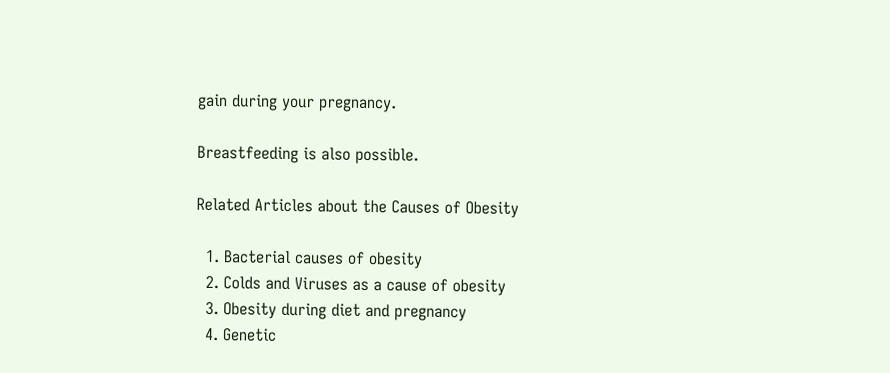gain during your pregnancy.

Breastfeeding is also possible.

Related Articles about the Causes of Obesity

  1. Bacterial causes of obesity
  2. Colds and Viruses as a cause of obesity
  3. Obesity during diet and pregnancy
  4. Genetic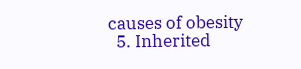causes of obesity
  5. Inherited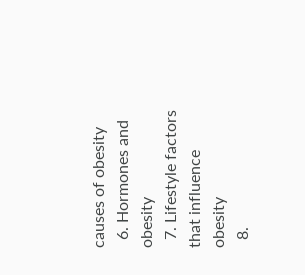causes of obesity
  6. Hormones and obesity
  7. Lifestyle factors that influence obesity
  8.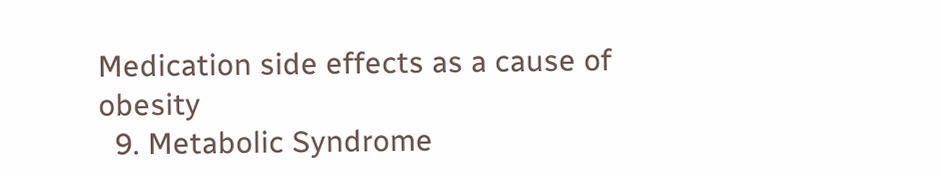Medication side effects as a cause of obesity
  9. Metabolic Syndrome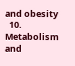and obesity
  10. Metabolism and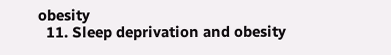obesity
  11. Sleep deprivation and obesity